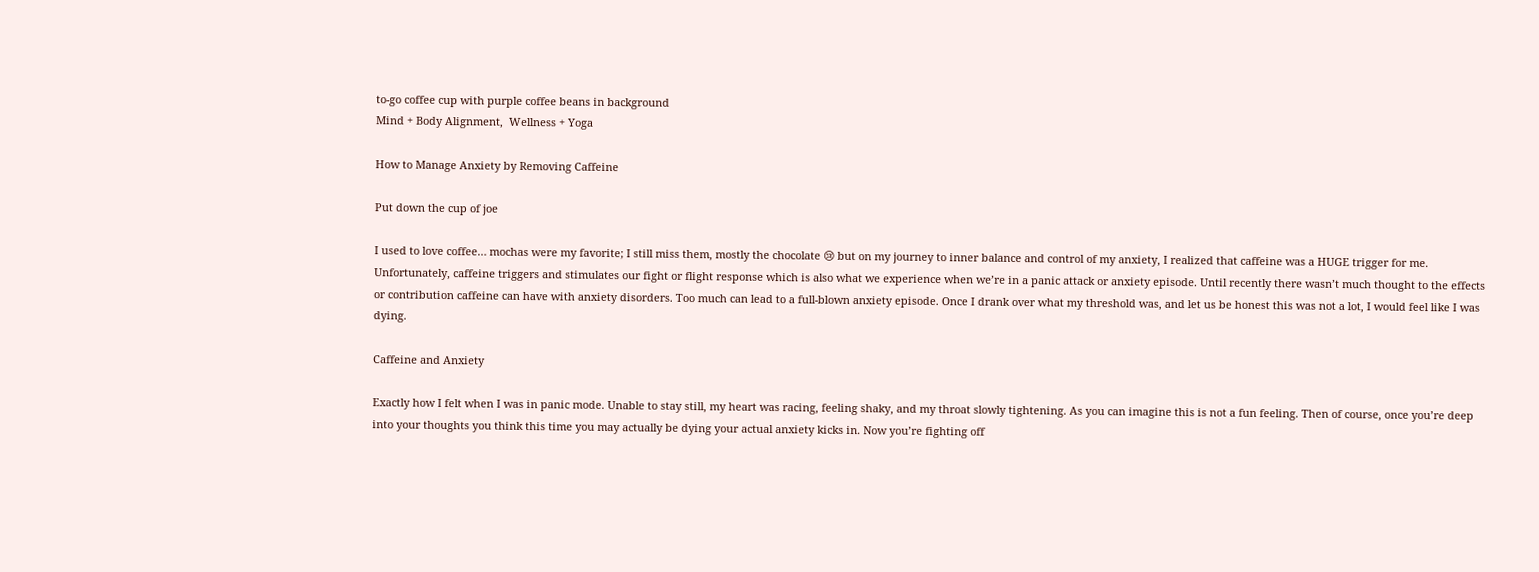to-go coffee cup with purple coffee beans in background
Mind + Body Alignment,  Wellness + Yoga

How to Manage Anxiety by Removing Caffeine

Put down the cup of joe

I used to love coffee… mochas were my favorite; I still miss them, mostly the chocolate 😢 but on my journey to inner balance and control of my anxiety, I realized that caffeine was a HUGE trigger for me.
Unfortunately, caffeine triggers and stimulates our fight or flight response which is also what we experience when we’re in a panic attack or anxiety episode. Until recently there wasn’t much thought to the effects or contribution caffeine can have with anxiety disorders. Too much can lead to a full-blown anxiety episode. Once I drank over what my threshold was, and let us be honest this was not a lot, I would feel like I was dying.

Caffeine and Anxiety

Exactly how I felt when I was in panic mode. Unable to stay still, my heart was racing, feeling shaky, and my throat slowly tightening. As you can imagine this is not a fun feeling. Then of course, once you’re deep into your thoughts you think this time you may actually be dying your actual anxiety kicks in. Now you’re fighting off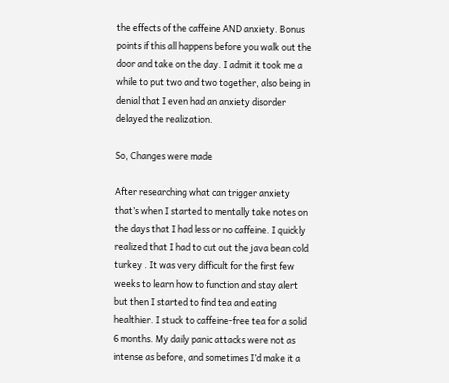the effects of the caffeine AND anxiety. Bonus points if this all happens before you walk out the door and take on the day. I admit it took me a while to put two and two together, also being in denial that I even had an anxiety disorder delayed the realization.

So, Changes were made

After researching what can trigger anxiety that’s when I started to mentally take notes on the days that I had less or no caffeine. I quickly realized that I had to cut out the java bean cold turkey . It was very difficult for the first few weeks to learn how to function and stay alert but then I started to find tea and eating healthier. I stuck to caffeine-free tea for a solid 6 months. My daily panic attacks were not as intense as before, and sometimes I’d make it a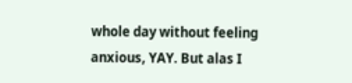whole day without feeling anxious, YAY. But alas I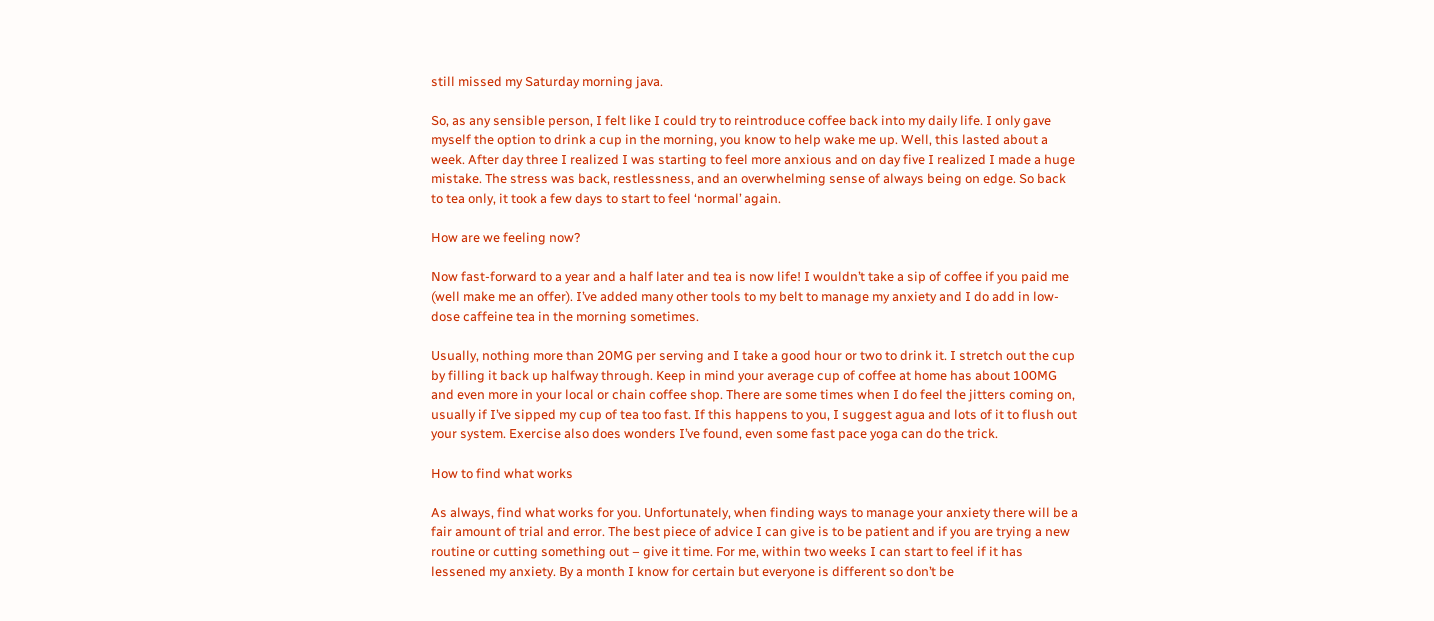still missed my Saturday morning java.

So, as any sensible person, I felt like I could try to reintroduce coffee back into my daily life. I only gave myself the option to drink a cup in the morning, you know to help wake me up. Well, this lasted about a week. After day three I realized I was starting to feel more anxious and on day five I realized I made a huge mistake. The stress was back, restlessness, and an overwhelming sense of always being on edge. So back to tea only, it took a few days to start to feel ‘normal’ again.

How are we feeling now?

Now fast-forward to a year and a half later and tea is now life! I wouldn’t take a sip of coffee if you paid me (well make me an offer). I’ve added many other tools to my belt to manage my anxiety and I do add in low-dose caffeine tea in the morning sometimes.

Usually, nothing more than 20MG per serving and I take a good hour or two to drink it. I stretch out the cup by filling it back up halfway through. Keep in mind your average cup of coffee at home has about 100MG and even more in your local or chain coffee shop. There are some times when I do feel the jitters coming on, usually if I’ve sipped my cup of tea too fast. If this happens to you, I suggest agua and lots of it to flush out your system. Exercise also does wonders I’ve found, even some fast pace yoga can do the trick.

How to find what works

As always, find what works for you. Unfortunately, when finding ways to manage your anxiety there will be a fair amount of trial and error. The best piece of advice I can give is to be patient and if you are trying a new routine or cutting something out – give it time. For me, within two weeks I can start to feel if it has lessened my anxiety. By a month I know for certain but everyone is different so don’t be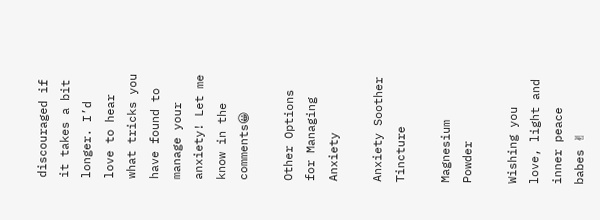discouraged if it takes a bit longer. I’d love to hear what tricks you have found to manage your anxiety! Let me know in the comments😀

Other Options for Managing Anxiety

Anxiety Soother Tincture

Magnesium Powder

Wishing you love, light and inner peace babes ✌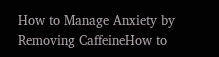How to Manage Anxiety by Removing CaffeineHow to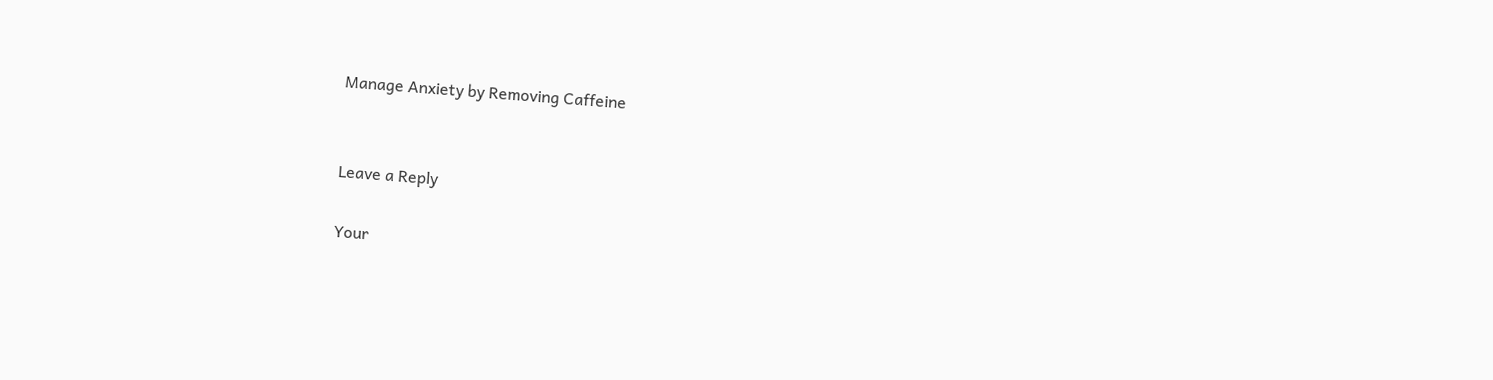Manage Anxiety by Removing Caffeine


Leave a Reply

Your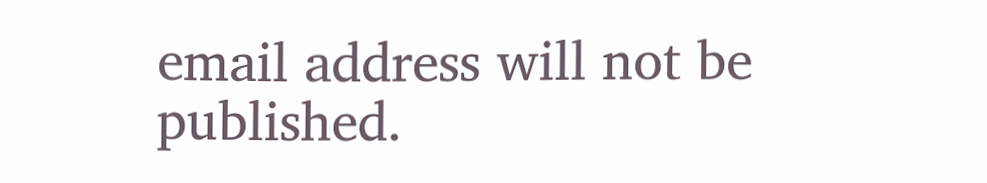email address will not be published.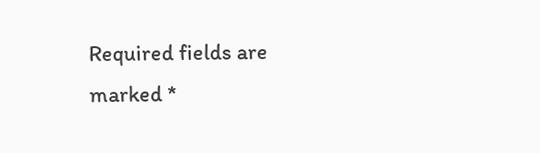Required fields are marked *